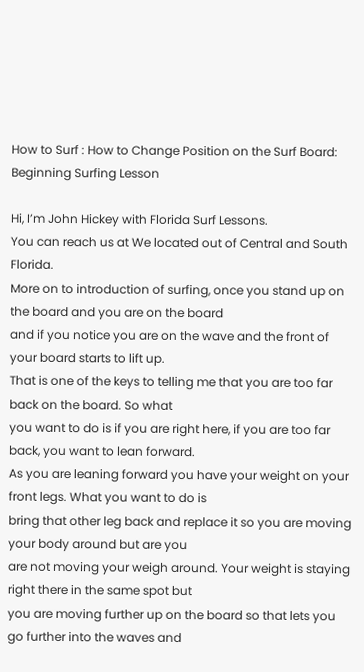How to Surf : How to Change Position on the Surf Board: Beginning Surfing Lesson

Hi, I’m John Hickey with Florida Surf Lessons.
You can reach us at We located out of Central and South Florida.
More on to introduction of surfing, once you stand up on the board and you are on the board
and if you notice you are on the wave and the front of your board starts to lift up.
That is one of the keys to telling me that you are too far back on the board. So what
you want to do is if you are right here, if you are too far back, you want to lean forward.
As you are leaning forward you have your weight on your front legs. What you want to do is
bring that other leg back and replace it so you are moving your body around but are you
are not moving your weigh around. Your weight is staying right there in the same spot but
you are moving further up on the board so that lets you go further into the waves and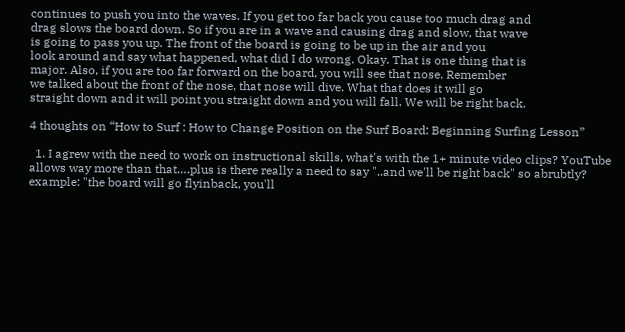continues to push you into the waves. If you get too far back you cause too much drag and
drag slows the board down. So if you are in a wave and causing drag and slow, that wave
is going to pass you up. The front of the board is going to be up in the air and you
look around and say what happened, what did I do wrong. Okay. That is one thing that is
major. Also, if you are too far forward on the board, you will see that nose. Remember
we talked about the front of the nose, that nose will dive. What that does it will go
straight down and it will point you straight down and you will fall. We will be right back.

4 thoughts on “How to Surf : How to Change Position on the Surf Board: Beginning Surfing Lesson”

  1. I agrew with the need to work on instructional skills, what's with the 1+ minute video clips? YouTube allows way more than that….plus is there really a need to say "..and we'll be right back" so abrubtly? example: "the board will go flyinback, you'll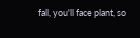fall, you'll face plant, so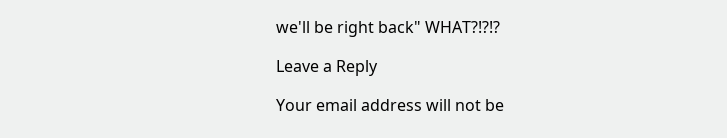we'll be right back" WHAT?!?!?

Leave a Reply

Your email address will not be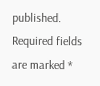published. Required fields are marked *